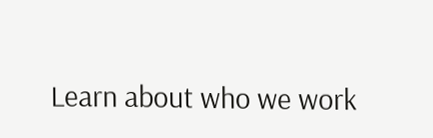Learn about who we work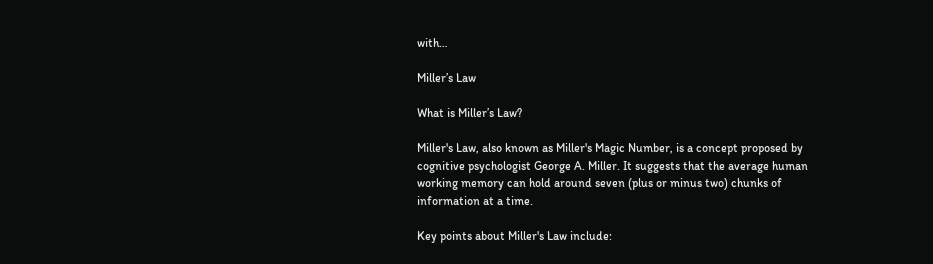with…

Miller’s Law

What is Miller’s Law?

Miller's Law, also known as Miller's Magic Number, is a concept proposed by cognitive psychologist George A. Miller. It suggests that the average human working memory can hold around seven (plus or minus two) chunks of information at a time.

Key points about Miller's Law include: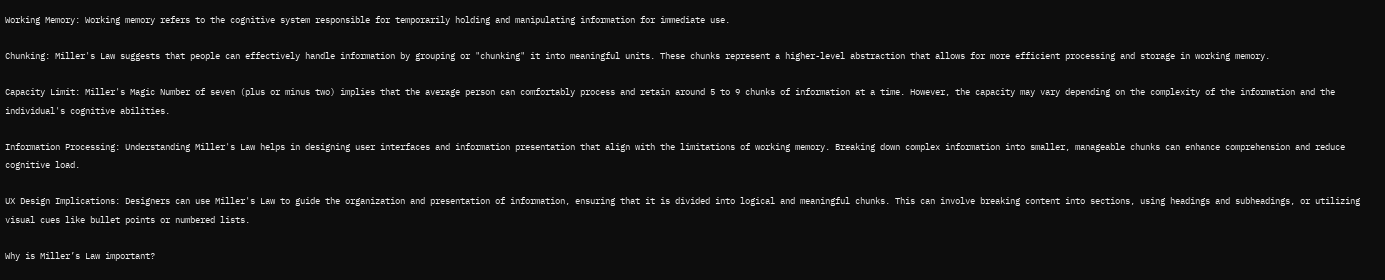Working Memory: Working memory refers to the cognitive system responsible for temporarily holding and manipulating information for immediate use.

Chunking: Miller's Law suggests that people can effectively handle information by grouping or "chunking" it into meaningful units. These chunks represent a higher-level abstraction that allows for more efficient processing and storage in working memory.

Capacity Limit: Miller's Magic Number of seven (plus or minus two) implies that the average person can comfortably process and retain around 5 to 9 chunks of information at a time. However, the capacity may vary depending on the complexity of the information and the individual's cognitive abilities.

Information Processing: Understanding Miller's Law helps in designing user interfaces and information presentation that align with the limitations of working memory. Breaking down complex information into smaller, manageable chunks can enhance comprehension and reduce cognitive load.

UX Design Implications: Designers can use Miller's Law to guide the organization and presentation of information, ensuring that it is divided into logical and meaningful chunks. This can involve breaking content into sections, using headings and subheadings, or utilizing visual cues like bullet points or numbered lists.

Why is Miller’s Law important?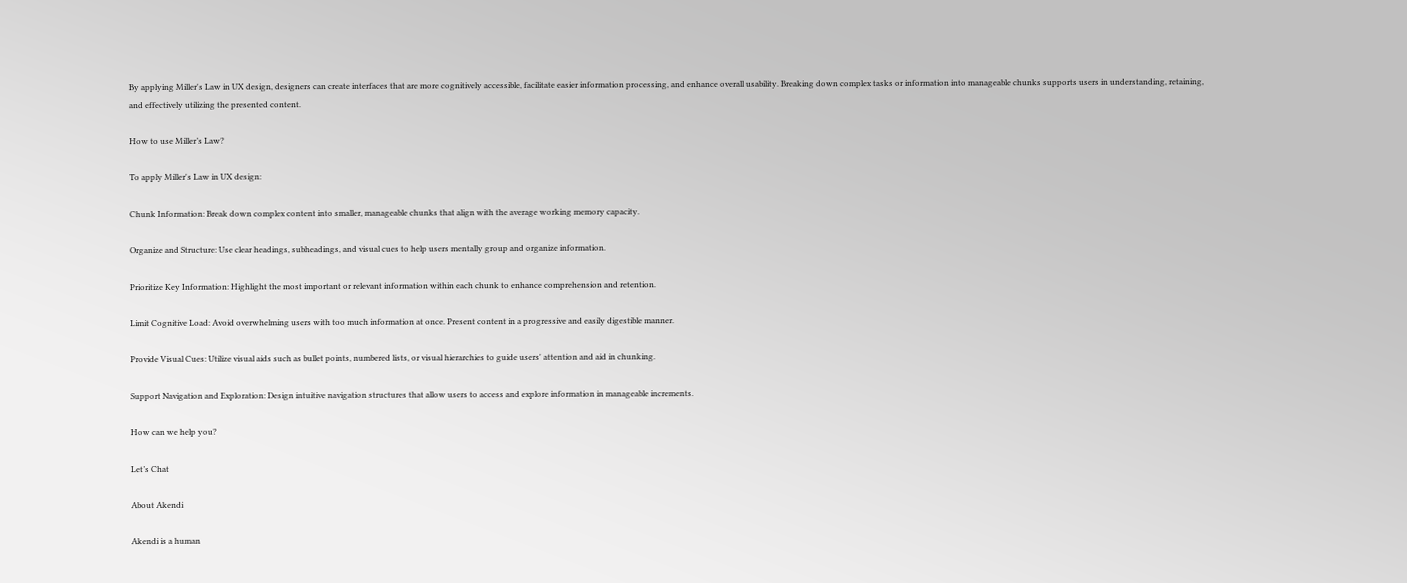By applying Miller's Law in UX design, designers can create interfaces that are more cognitively accessible, facilitate easier information processing, and enhance overall usability. Breaking down complex tasks or information into manageable chunks supports users in understanding, retaining, and effectively utilizing the presented content.

How to use Miller’s Law?

To apply Miller's Law in UX design:

Chunk Information: Break down complex content into smaller, manageable chunks that align with the average working memory capacity.

Organize and Structure: Use clear headings, subheadings, and visual cues to help users mentally group and organize information.

Prioritize Key Information: Highlight the most important or relevant information within each chunk to enhance comprehension and retention.

Limit Cognitive Load: Avoid overwhelming users with too much information at once. Present content in a progressive and easily digestible manner.

Provide Visual Cues: Utilize visual aids such as bullet points, numbered lists, or visual hierarchies to guide users' attention and aid in chunking.

Support Navigation and Exploration: Design intuitive navigation structures that allow users to access and explore information in manageable increments.

How can we help you?

Let’s Chat

About Akendi

Akendi is a human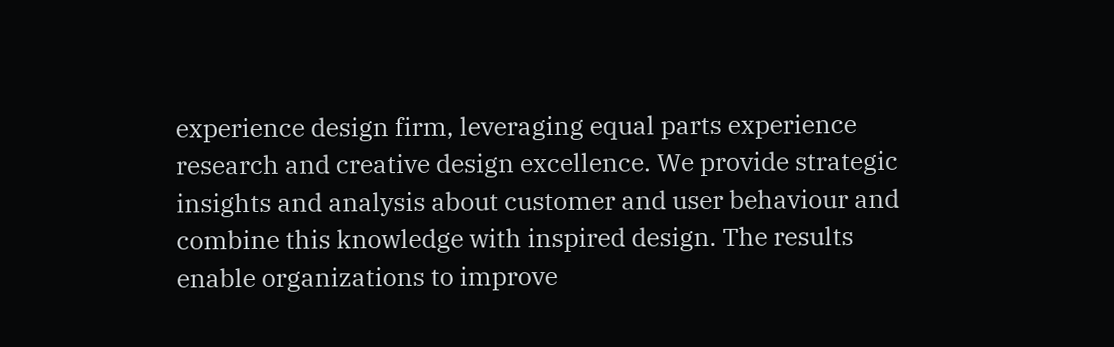experience design firm, leveraging equal parts experience research and creative design excellence. We provide strategic insights and analysis about customer and user behaviour and combine this knowledge with inspired design. The results enable organizations to improve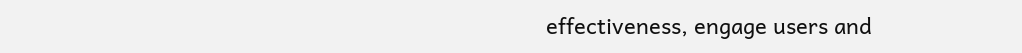effectiveness, engage users and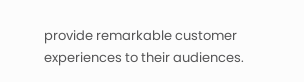provide remarkable customer experiences to their audiences.